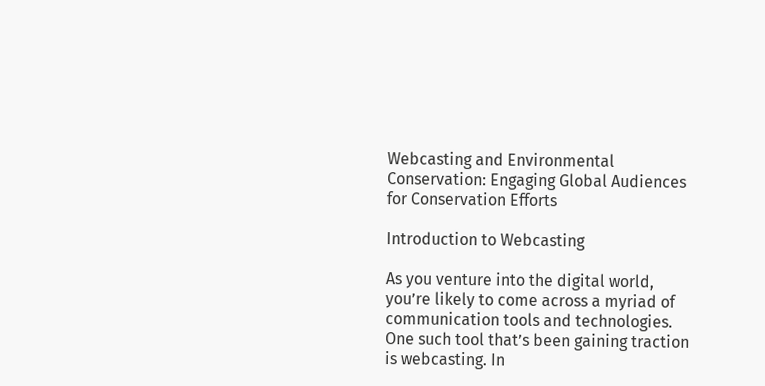Webcasting and Environmental Conservation: Engaging Global Audiences for Conservation Efforts

Introduction to Webcasting

As you venture into the digital world, you’re likely to come across a myriad of communication tools and technologies. One such tool that’s been gaining traction is webcasting. In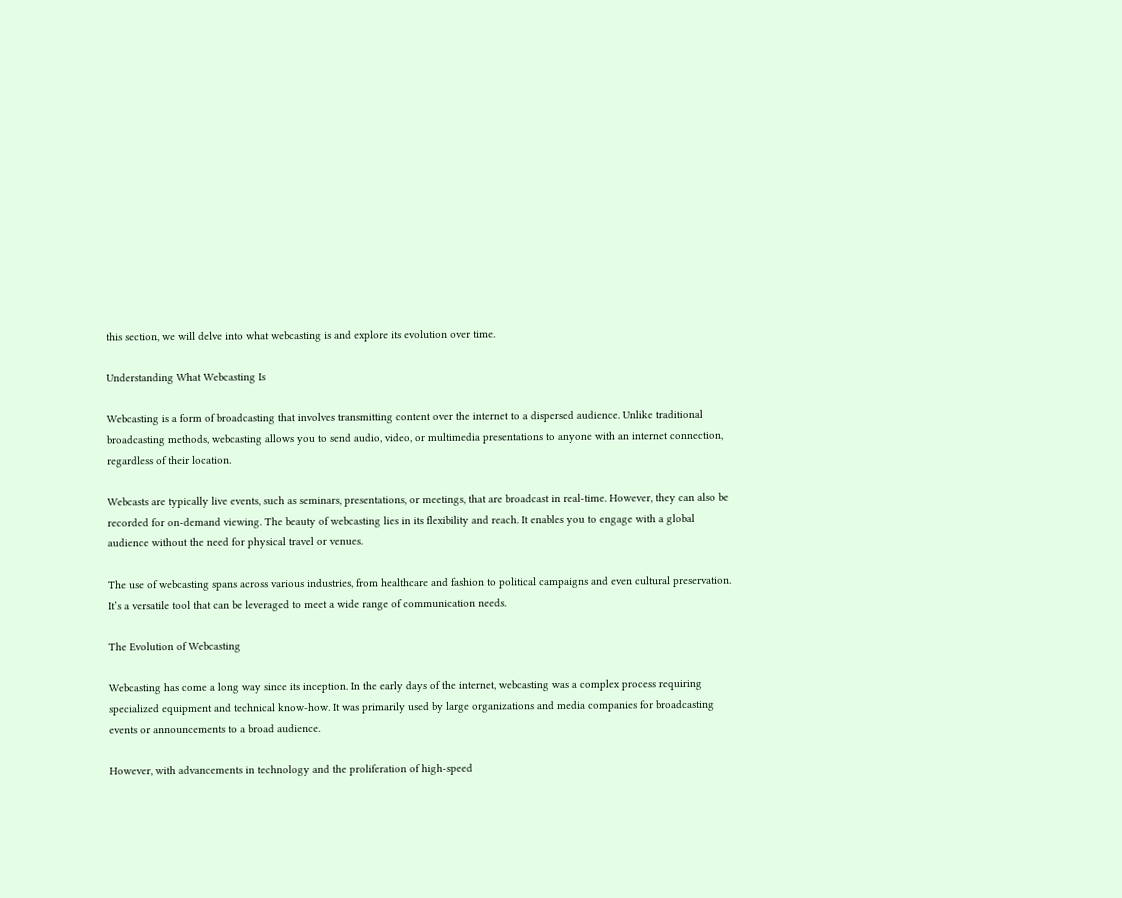this section, we will delve into what webcasting is and explore its evolution over time.

Understanding What Webcasting Is

Webcasting is a form of broadcasting that involves transmitting content over the internet to a dispersed audience. Unlike traditional broadcasting methods, webcasting allows you to send audio, video, or multimedia presentations to anyone with an internet connection, regardless of their location.

Webcasts are typically live events, such as seminars, presentations, or meetings, that are broadcast in real-time. However, they can also be recorded for on-demand viewing. The beauty of webcasting lies in its flexibility and reach. It enables you to engage with a global audience without the need for physical travel or venues.

The use of webcasting spans across various industries, from healthcare and fashion to political campaigns and even cultural preservation. It’s a versatile tool that can be leveraged to meet a wide range of communication needs.

The Evolution of Webcasting

Webcasting has come a long way since its inception. In the early days of the internet, webcasting was a complex process requiring specialized equipment and technical know-how. It was primarily used by large organizations and media companies for broadcasting events or announcements to a broad audience.

However, with advancements in technology and the proliferation of high-speed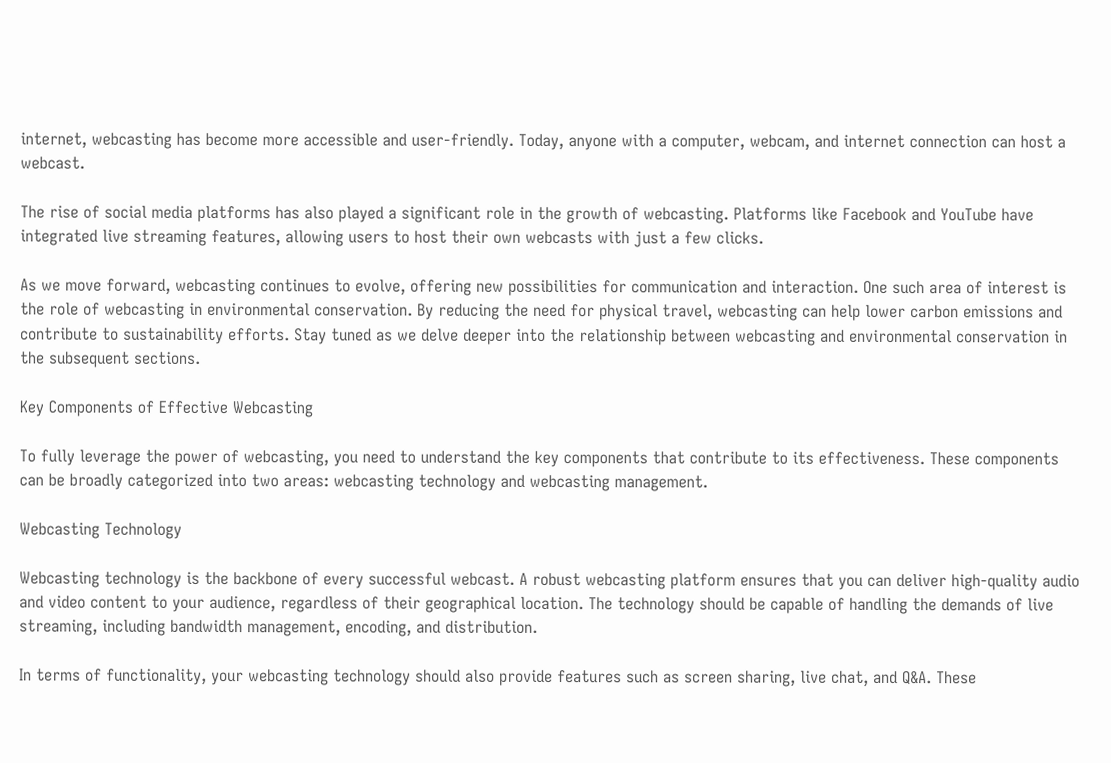internet, webcasting has become more accessible and user-friendly. Today, anyone with a computer, webcam, and internet connection can host a webcast.

The rise of social media platforms has also played a significant role in the growth of webcasting. Platforms like Facebook and YouTube have integrated live streaming features, allowing users to host their own webcasts with just a few clicks.

As we move forward, webcasting continues to evolve, offering new possibilities for communication and interaction. One such area of interest is the role of webcasting in environmental conservation. By reducing the need for physical travel, webcasting can help lower carbon emissions and contribute to sustainability efforts. Stay tuned as we delve deeper into the relationship between webcasting and environmental conservation in the subsequent sections.

Key Components of Effective Webcasting

To fully leverage the power of webcasting, you need to understand the key components that contribute to its effectiveness. These components can be broadly categorized into two areas: webcasting technology and webcasting management.

Webcasting Technology

Webcasting technology is the backbone of every successful webcast. A robust webcasting platform ensures that you can deliver high-quality audio and video content to your audience, regardless of their geographical location. The technology should be capable of handling the demands of live streaming, including bandwidth management, encoding, and distribution.

In terms of functionality, your webcasting technology should also provide features such as screen sharing, live chat, and Q&A. These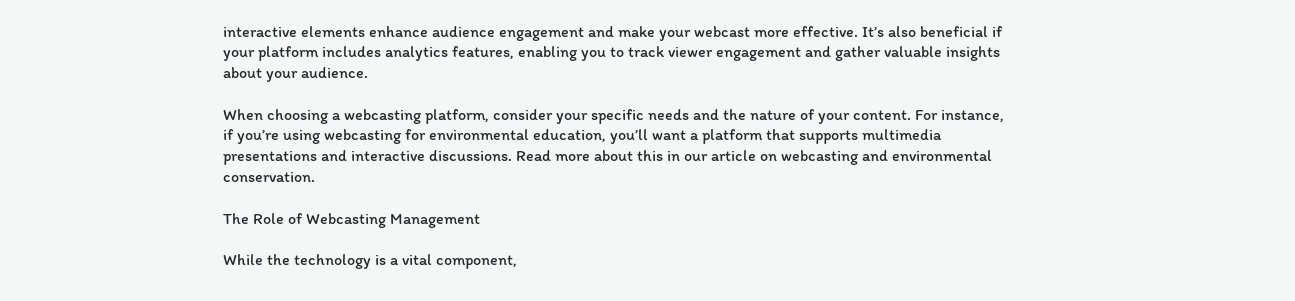interactive elements enhance audience engagement and make your webcast more effective. It’s also beneficial if your platform includes analytics features, enabling you to track viewer engagement and gather valuable insights about your audience.

When choosing a webcasting platform, consider your specific needs and the nature of your content. For instance, if you’re using webcasting for environmental education, you’ll want a platform that supports multimedia presentations and interactive discussions. Read more about this in our article on webcasting and environmental conservation.

The Role of Webcasting Management

While the technology is a vital component,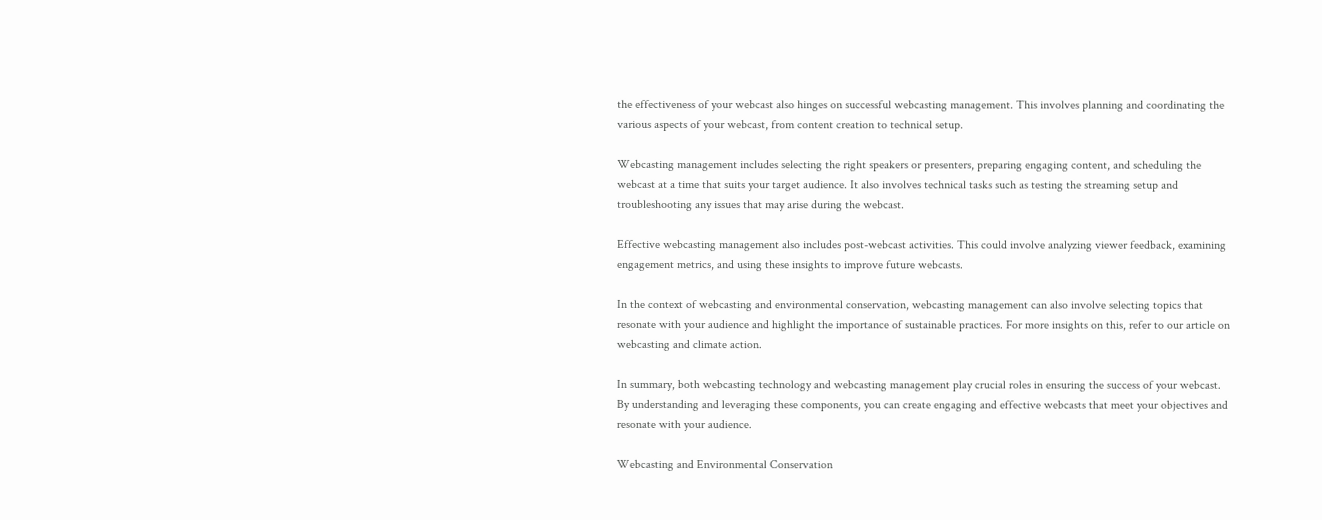the effectiveness of your webcast also hinges on successful webcasting management. This involves planning and coordinating the various aspects of your webcast, from content creation to technical setup.

Webcasting management includes selecting the right speakers or presenters, preparing engaging content, and scheduling the webcast at a time that suits your target audience. It also involves technical tasks such as testing the streaming setup and troubleshooting any issues that may arise during the webcast.

Effective webcasting management also includes post-webcast activities. This could involve analyzing viewer feedback, examining engagement metrics, and using these insights to improve future webcasts.

In the context of webcasting and environmental conservation, webcasting management can also involve selecting topics that resonate with your audience and highlight the importance of sustainable practices. For more insights on this, refer to our article on webcasting and climate action.

In summary, both webcasting technology and webcasting management play crucial roles in ensuring the success of your webcast. By understanding and leveraging these components, you can create engaging and effective webcasts that meet your objectives and resonate with your audience.

Webcasting and Environmental Conservation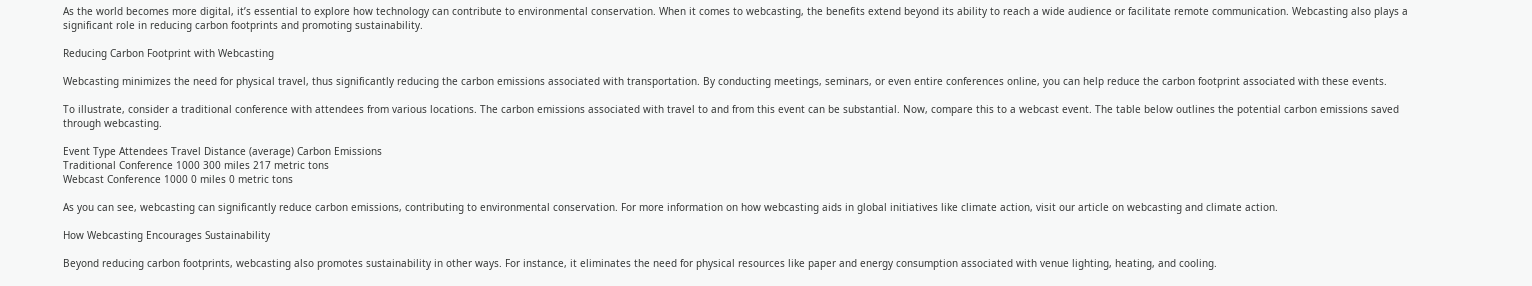As the world becomes more digital, it’s essential to explore how technology can contribute to environmental conservation. When it comes to webcasting, the benefits extend beyond its ability to reach a wide audience or facilitate remote communication. Webcasting also plays a significant role in reducing carbon footprints and promoting sustainability.

Reducing Carbon Footprint with Webcasting

Webcasting minimizes the need for physical travel, thus significantly reducing the carbon emissions associated with transportation. By conducting meetings, seminars, or even entire conferences online, you can help reduce the carbon footprint associated with these events.

To illustrate, consider a traditional conference with attendees from various locations. The carbon emissions associated with travel to and from this event can be substantial. Now, compare this to a webcast event. The table below outlines the potential carbon emissions saved through webcasting.

Event Type Attendees Travel Distance (average) Carbon Emissions
Traditional Conference 1000 300 miles 217 metric tons
Webcast Conference 1000 0 miles 0 metric tons

As you can see, webcasting can significantly reduce carbon emissions, contributing to environmental conservation. For more information on how webcasting aids in global initiatives like climate action, visit our article on webcasting and climate action.

How Webcasting Encourages Sustainability

Beyond reducing carbon footprints, webcasting also promotes sustainability in other ways. For instance, it eliminates the need for physical resources like paper and energy consumption associated with venue lighting, heating, and cooling.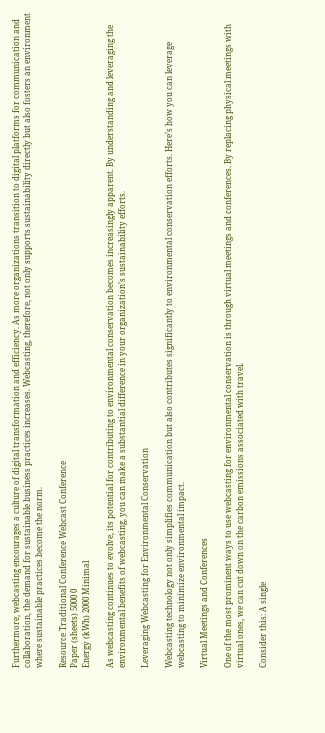Furthermore, webcasting encourages a culture of digital transformation and efficiency. As more organizations transition to digital platforms for communication and collaboration, the demand for sustainable business practices increases. Webcasting, therefore, not only supports sustainability directly but also fosters an environment where sustainable practices become the norm.

Resource Traditional Conference Webcast Conference
Paper (sheets) 5000 0
Energy (kWh) 2000 Minimal

As webcasting continues to evolve, its potential for contributing to environmental conservation becomes increasingly apparent. By understanding and leveraging the environmental benefits of webcasting, you can make a substantial difference in your organization’s sustainability efforts.

Leveraging Webcasting for Environmental Conservation

Webcasting technology not only simplifies communication but also contributes significantly to environmental conservation efforts. Here’s how you can leverage webcasting to minimize environmental impact.

Virtual Meetings and Conferences

One of the most prominent ways to use webcasting for environmental conservation is through virtual meetings and conferences. By replacing physical meetings with virtual ones, we can cut down on the carbon emissions associated with travel.

Consider this: A single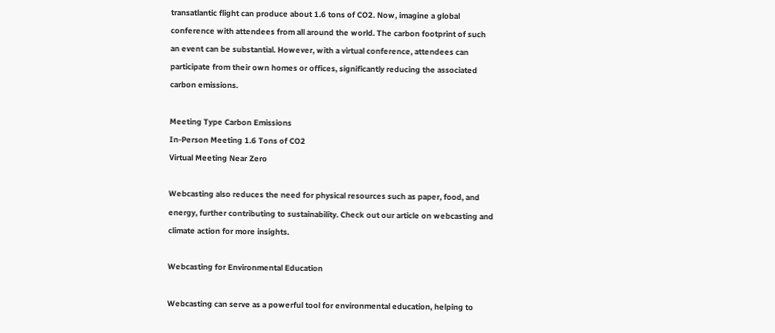transatlantic flight can produce about 1.6 tons of CO2. Now, imagine a global conference with attendees from all around the world. The carbon footprint of such an event can be substantial. However, with a virtual conference, attendees can participate from their own homes or offices, significantly reducing the associated carbon emissions.

Meeting Type Carbon Emissions
In-Person Meeting 1.6 Tons of CO2
Virtual Meeting Near Zero

Webcasting also reduces the need for physical resources such as paper, food, and energy, further contributing to sustainability. Check out our article on webcasting and climate action for more insights.

Webcasting for Environmental Education

Webcasting can serve as a powerful tool for environmental education, helping to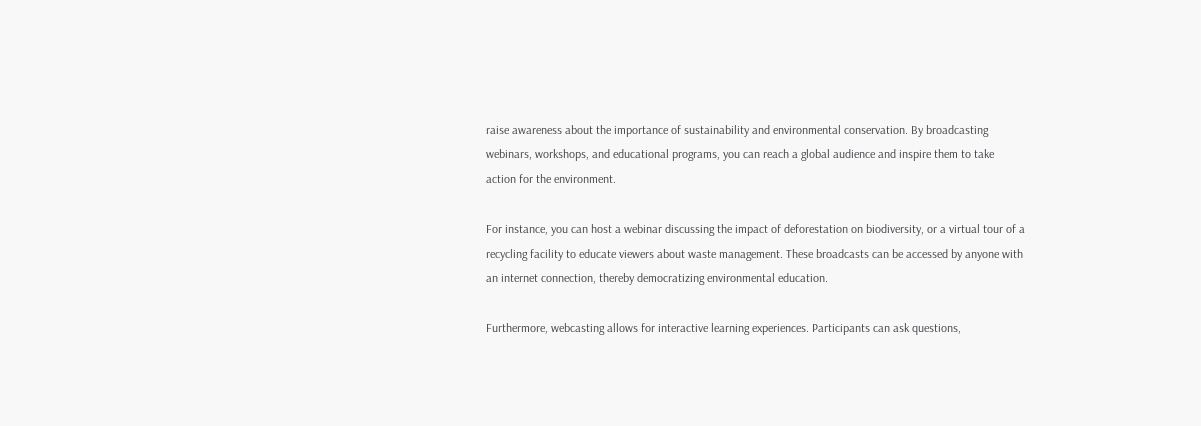raise awareness about the importance of sustainability and environmental conservation. By broadcasting webinars, workshops, and educational programs, you can reach a global audience and inspire them to take action for the environment.

For instance, you can host a webinar discussing the impact of deforestation on biodiversity, or a virtual tour of a recycling facility to educate viewers about waste management. These broadcasts can be accessed by anyone with an internet connection, thereby democratizing environmental education.

Furthermore, webcasting allows for interactive learning experiences. Participants can ask questions,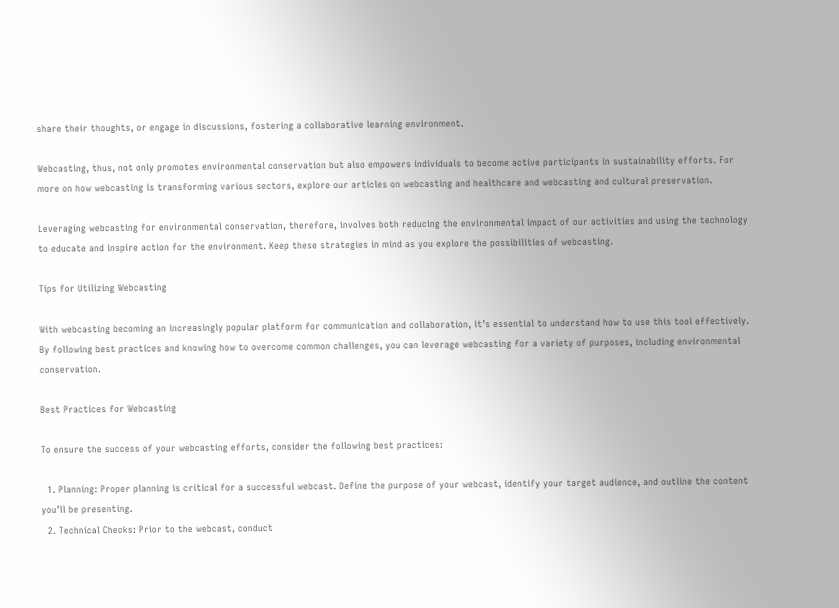share their thoughts, or engage in discussions, fostering a collaborative learning environment.

Webcasting, thus, not only promotes environmental conservation but also empowers individuals to become active participants in sustainability efforts. For more on how webcasting is transforming various sectors, explore our articles on webcasting and healthcare and webcasting and cultural preservation.

Leveraging webcasting for environmental conservation, therefore, involves both reducing the environmental impact of our activities and using the technology to educate and inspire action for the environment. Keep these strategies in mind as you explore the possibilities of webcasting.

Tips for Utilizing Webcasting

With webcasting becoming an increasingly popular platform for communication and collaboration, it’s essential to understand how to use this tool effectively. By following best practices and knowing how to overcome common challenges, you can leverage webcasting for a variety of purposes, including environmental conservation.

Best Practices for Webcasting

To ensure the success of your webcasting efforts, consider the following best practices:

  1. Planning: Proper planning is critical for a successful webcast. Define the purpose of your webcast, identify your target audience, and outline the content you’ll be presenting.
  2. Technical Checks: Prior to the webcast, conduct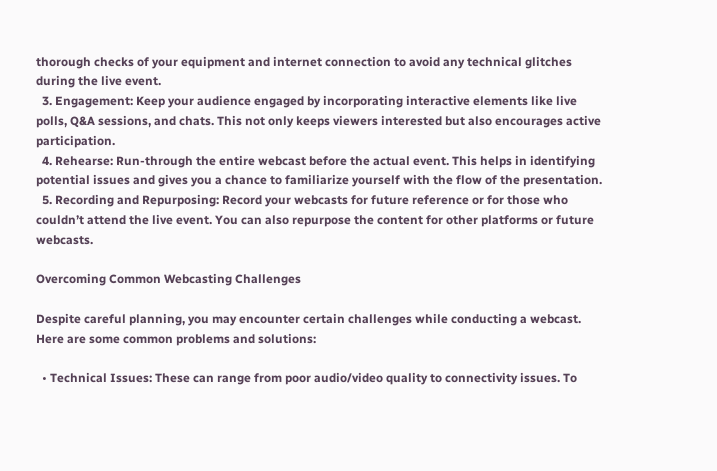thorough checks of your equipment and internet connection to avoid any technical glitches during the live event.
  3. Engagement: Keep your audience engaged by incorporating interactive elements like live polls, Q&A sessions, and chats. This not only keeps viewers interested but also encourages active participation.
  4. Rehearse: Run-through the entire webcast before the actual event. This helps in identifying potential issues and gives you a chance to familiarize yourself with the flow of the presentation.
  5. Recording and Repurposing: Record your webcasts for future reference or for those who couldn’t attend the live event. You can also repurpose the content for other platforms or future webcasts.

Overcoming Common Webcasting Challenges

Despite careful planning, you may encounter certain challenges while conducting a webcast. Here are some common problems and solutions:

  • Technical Issues: These can range from poor audio/video quality to connectivity issues. To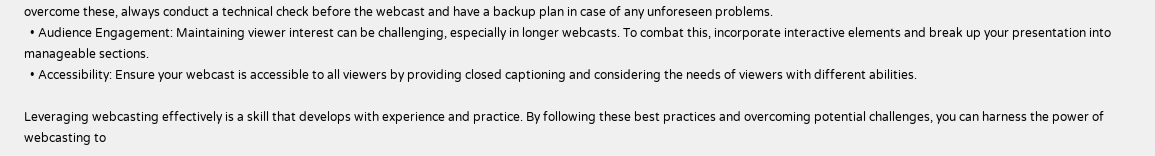overcome these, always conduct a technical check before the webcast and have a backup plan in case of any unforeseen problems.
  • Audience Engagement: Maintaining viewer interest can be challenging, especially in longer webcasts. To combat this, incorporate interactive elements and break up your presentation into manageable sections.
  • Accessibility: Ensure your webcast is accessible to all viewers by providing closed captioning and considering the needs of viewers with different abilities.

Leveraging webcasting effectively is a skill that develops with experience and practice. By following these best practices and overcoming potential challenges, you can harness the power of webcasting to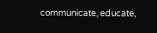communicate, educate,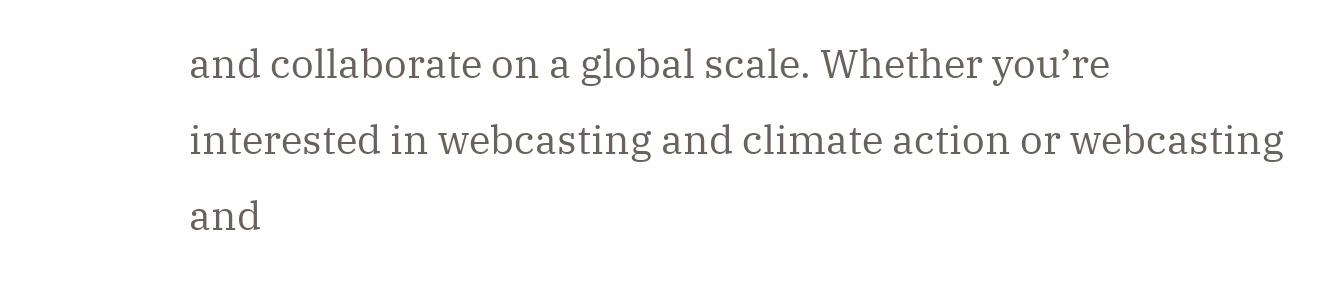and collaborate on a global scale. Whether you’re interested in webcasting and climate action or webcasting and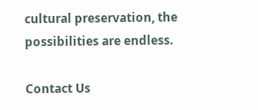cultural preservation, the possibilities are endless.

Contact Us